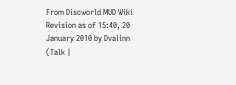From Discworld MUD Wiki
Revision as of 15:40, 20 January 2010 by Dvalinn (Talk |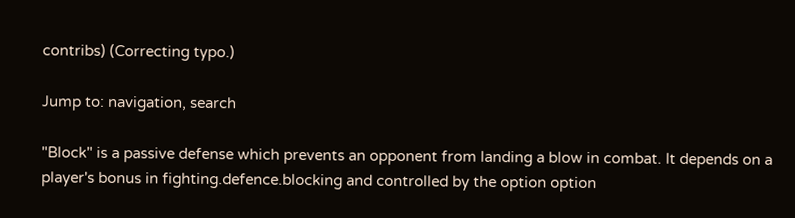contribs) (Correcting typo.)

Jump to: navigation, search

"Block" is a passive defense which prevents an opponent from landing a blow in combat. It depends on a player's bonus in fighting.defence.blocking and controlled by the option option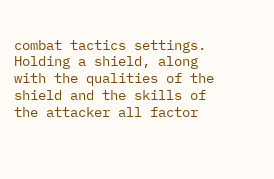combat tactics settings. Holding a shield, along with the qualities of the shield and the skills of the attacker all factor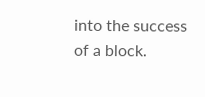into the success of a block.